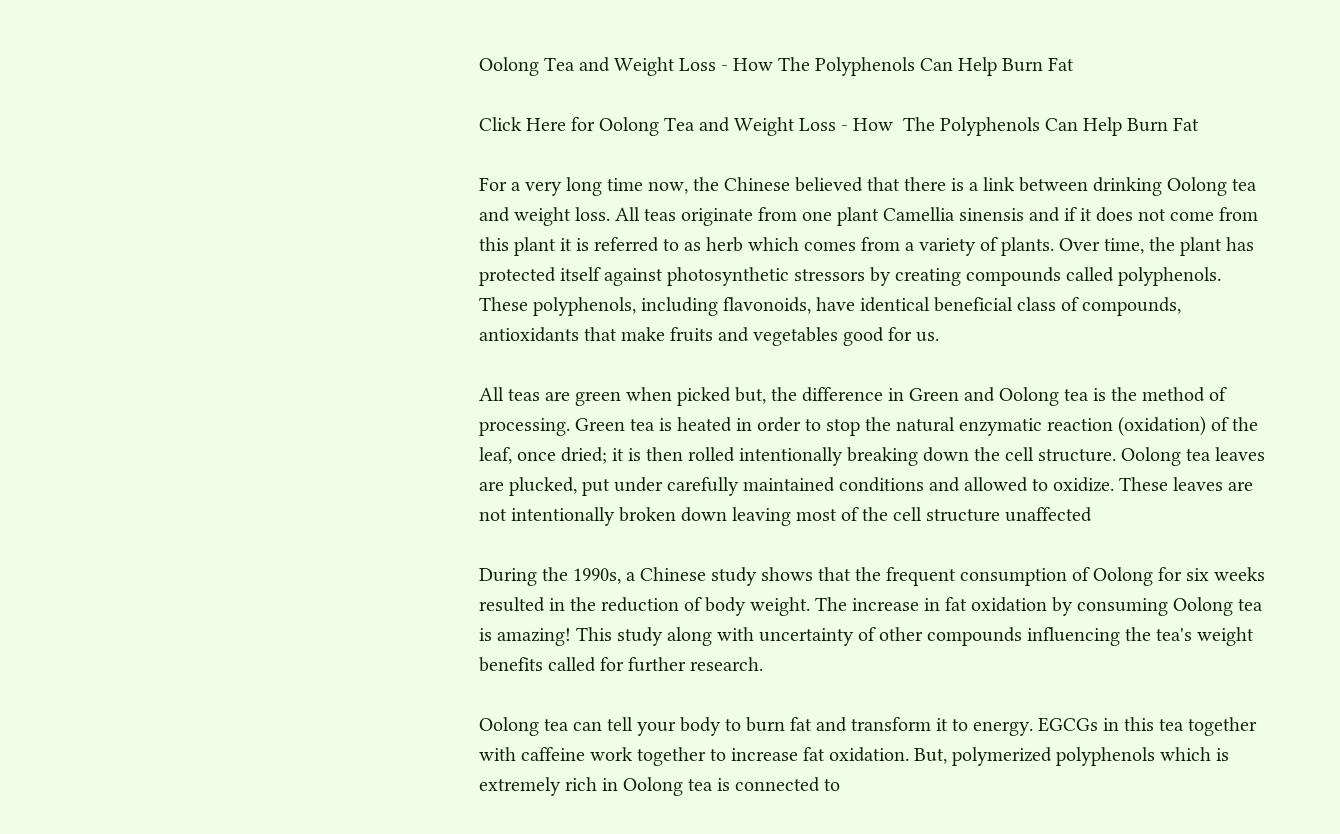Oolong Tea and Weight Loss - How The Polyphenols Can Help Burn Fat

Click Here for Oolong Tea and Weight Loss - How  The Polyphenols Can Help Burn Fat

For a very long time now, the Chinese believed that there is a link between drinking Oolong tea and weight loss. All teas originate from one plant Camellia sinensis and if it does not come from this plant it is referred to as herb which comes from a variety of plants. Over time, the plant has protected itself against photosynthetic stressors by creating compounds called polyphenols. These polyphenols, including flavonoids, have identical beneficial class of compounds, antioxidants that make fruits and vegetables good for us.

All teas are green when picked but, the difference in Green and Oolong tea is the method of processing. Green tea is heated in order to stop the natural enzymatic reaction (oxidation) of the leaf, once dried; it is then rolled intentionally breaking down the cell structure. Oolong tea leaves are plucked, put under carefully maintained conditions and allowed to oxidize. These leaves are not intentionally broken down leaving most of the cell structure unaffected

During the 1990s, a Chinese study shows that the frequent consumption of Oolong for six weeks resulted in the reduction of body weight. The increase in fat oxidation by consuming Oolong tea is amazing! This study along with uncertainty of other compounds influencing the tea's weight benefits called for further research.

Oolong tea can tell your body to burn fat and transform it to energy. EGCGs in this tea together with caffeine work together to increase fat oxidation. But, polymerized polyphenols which is extremely rich in Oolong tea is connected to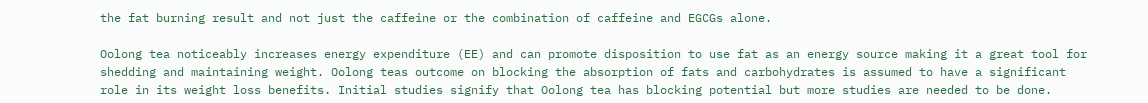the fat burning result and not just the caffeine or the combination of caffeine and EGCGs alone.

Oolong tea noticeably increases energy expenditure (EE) and can promote disposition to use fat as an energy source making it a great tool for shedding and maintaining weight. Oolong teas outcome on blocking the absorption of fats and carbohydrates is assumed to have a significant role in its weight loss benefits. Initial studies signify that Oolong tea has blocking potential but more studies are needed to be done.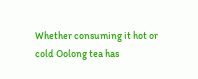Whether consuming it hot or cold Oolong tea has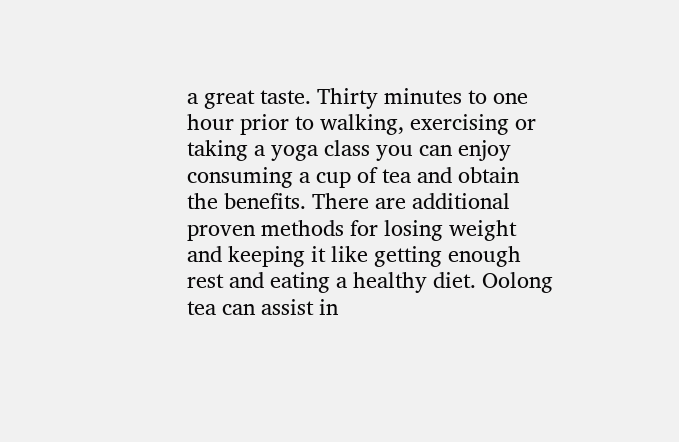a great taste. Thirty minutes to one hour prior to walking, exercising or taking a yoga class you can enjoy consuming a cup of tea and obtain the benefits. There are additional proven methods for losing weight and keeping it like getting enough rest and eating a healthy diet. Oolong tea can assist in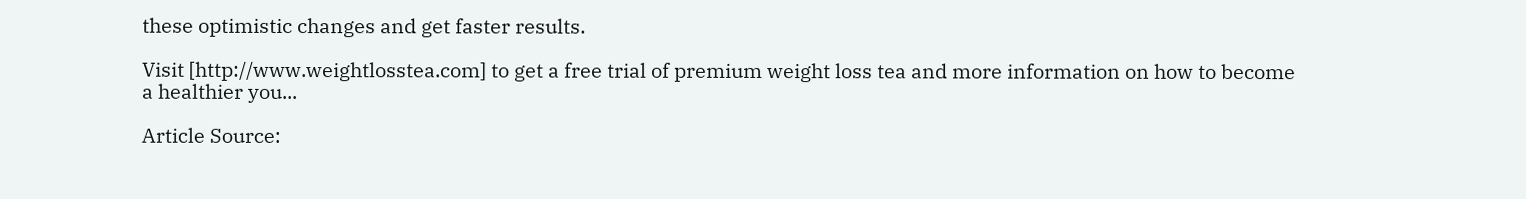these optimistic changes and get faster results.

Visit [http://www.weightlosstea.com] to get a free trial of premium weight loss tea and more information on how to become a healthier you...

Article Source: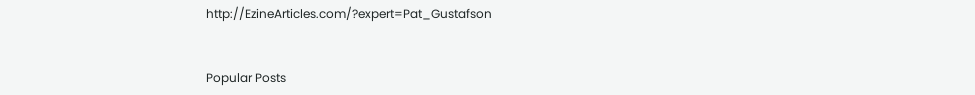http://EzineArticles.com/?expert=Pat_Gustafson


Popular Posts